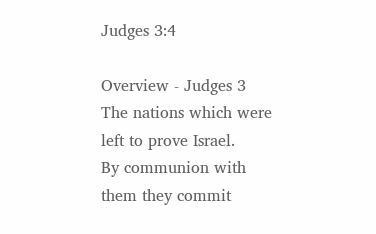Judges 3:4

Overview - Judges 3
The nations which were left to prove Israel.
By communion with them they commit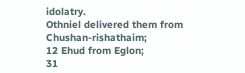idolatry.
Othniel delivered them from Chushan-rishathaim;
12 Ehud from Eglon;
31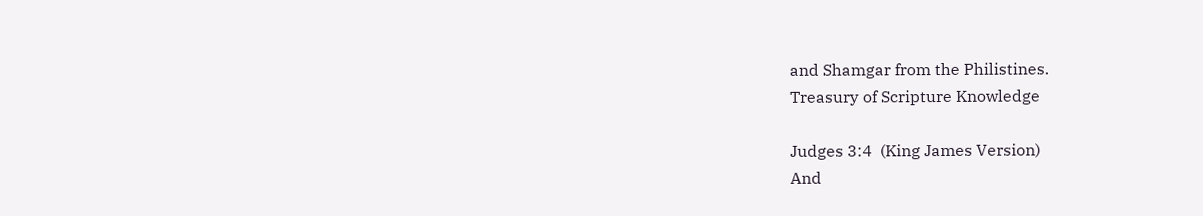and Shamgar from the Philistines.
Treasury of Scripture Knowledge

Judges 3:4  (King James Version)
And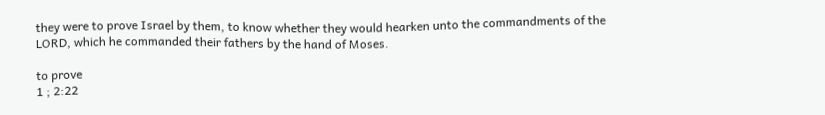they were to prove Israel by them, to know whether they would hearken unto the commandments of the LORD, which he commanded their fathers by the hand of Moses.

to prove
1 ; 2:22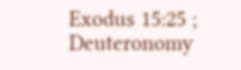Exodus 15:25 ; Deuteronomy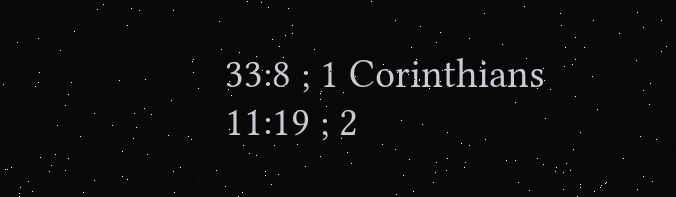33:8 ; 1 Corinthians 11:19 ; 2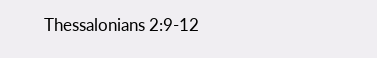Thessalonians 2:9-12